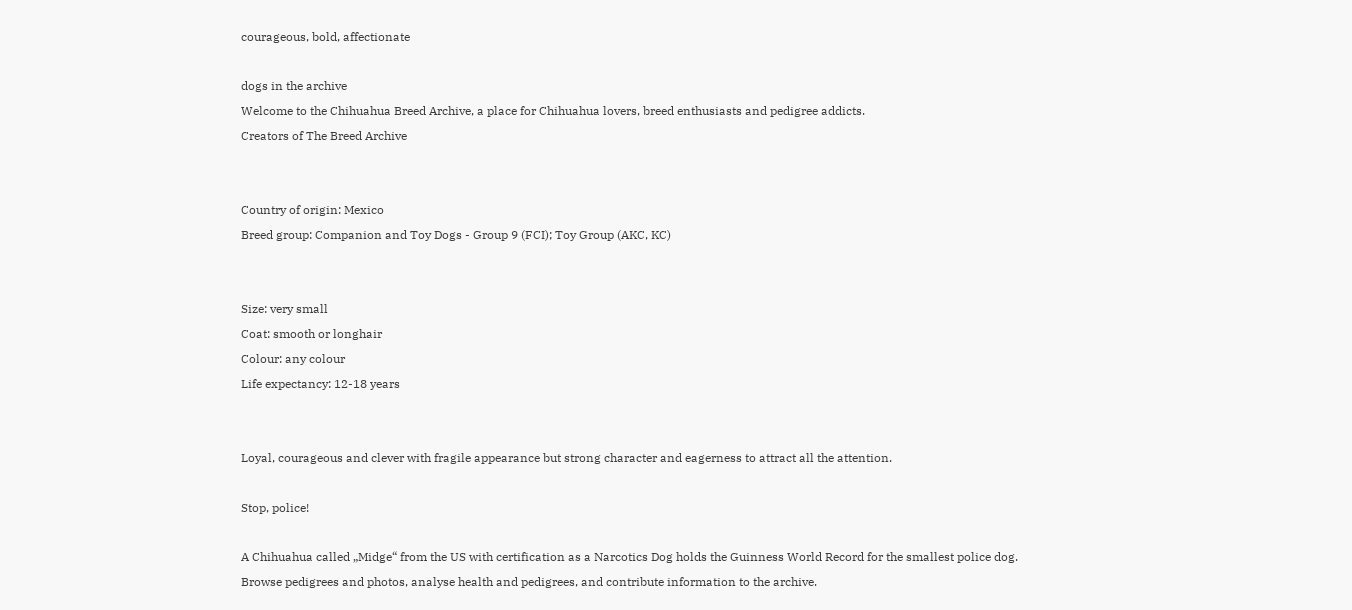courageous, bold, affectionate

dogs in the archive
Welcome to the Chihuahua Breed Archive, a place for Chihuahua lovers, breed enthusiasts and pedigree addicts.
Creators of The Breed Archive


Country of origin: Mexico
Breed group: Companion and Toy Dogs - Group 9 (FCI); Toy Group (AKC, KC)


Size: very small
Coat: smooth or longhair
Colour: any colour
Life expectancy: 12-18 years


Loyal, courageous and clever with fragile appearance but strong character and eagerness to attract all the attention.

Stop, police!

A Chihuahua called „Midge“ from the US with certification as a Narcotics Dog holds the Guinness World Record for the smallest police dog.
Browse pedigrees and photos, analyse health and pedigrees, and contribute information to the archive.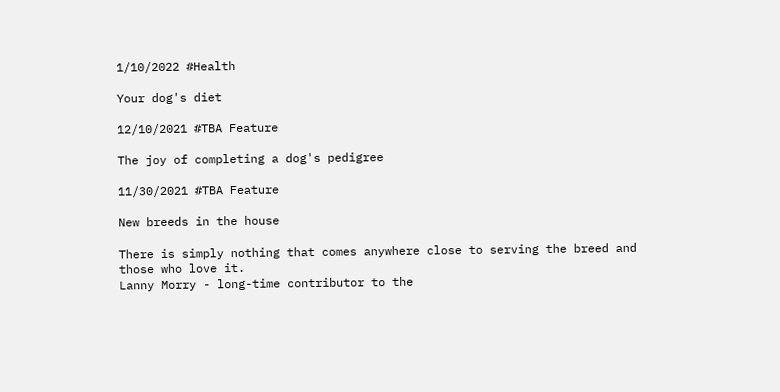1/10/2022 #Health

Your dog's diet

12/10/2021 #TBA Feature

The joy of completing a dog's pedigree

11/30/2021 #TBA Feature

New breeds in the house

There is simply nothing that comes anywhere close to serving the breed and those who love it.
Lanny Morry - long-time contributor to the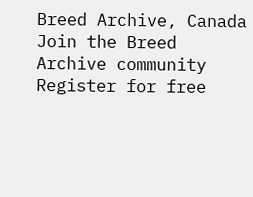Breed Archive, Canada
Join the Breed Archive community
Register for free